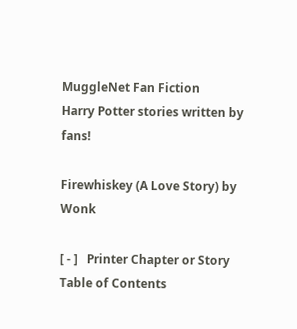MuggleNet Fan Fiction
Harry Potter stories written by fans!

Firewhiskey (A Love Story) by Wonk

[ - ]   Printer Chapter or Story Table of Contents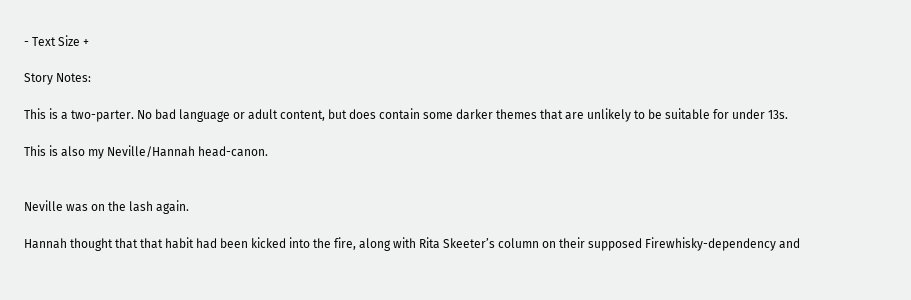- Text Size +

Story Notes:

This is a two-parter. No bad language or adult content, but does contain some darker themes that are unlikely to be suitable for under 13s.

This is also my Neville/Hannah head-canon.


Neville was on the lash again.

Hannah thought that that habit had been kicked into the fire, along with Rita Skeeter’s column on their supposed Firewhisky-dependency and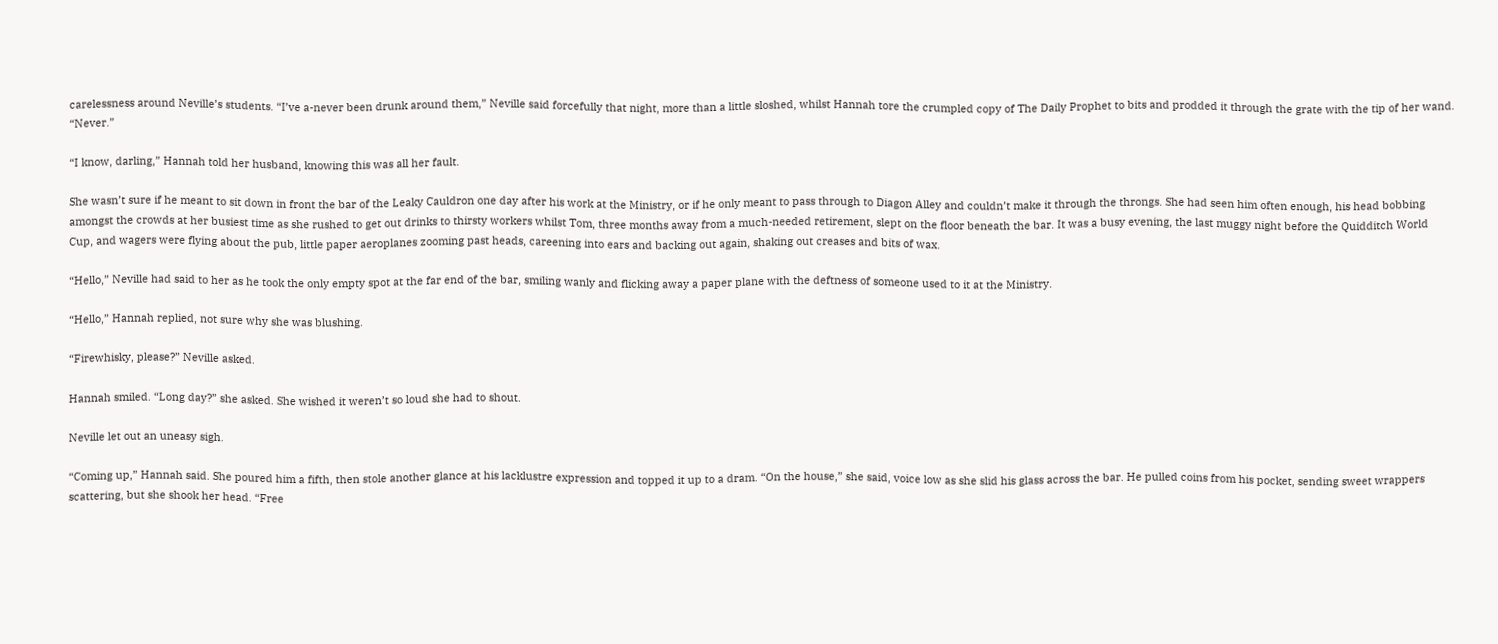carelessness around Neville’s students. “I’ve a-never been drunk around them,” Neville said forcefully that night, more than a little sloshed, whilst Hannah tore the crumpled copy of The Daily Prophet to bits and prodded it through the grate with the tip of her wand. “Never.”

“I know, darling,” Hannah told her husband, knowing this was all her fault.

She wasn’t sure if he meant to sit down in front the bar of the Leaky Cauldron one day after his work at the Ministry, or if he only meant to pass through to Diagon Alley and couldn’t make it through the throngs. She had seen him often enough, his head bobbing amongst the crowds at her busiest time as she rushed to get out drinks to thirsty workers whilst Tom, three months away from a much-needed retirement, slept on the floor beneath the bar. It was a busy evening, the last muggy night before the Quidditch World Cup, and wagers were flying about the pub, little paper aeroplanes zooming past heads, careening into ears and backing out again, shaking out creases and bits of wax.

“Hello,” Neville had said to her as he took the only empty spot at the far end of the bar, smiling wanly and flicking away a paper plane with the deftness of someone used to it at the Ministry.

“Hello,” Hannah replied, not sure why she was blushing.

“Firewhisky, please?” Neville asked.

Hannah smiled. “Long day?” she asked. She wished it weren’t so loud she had to shout.

Neville let out an uneasy sigh.

“Coming up,” Hannah said. She poured him a fifth, then stole another glance at his lacklustre expression and topped it up to a dram. “On the house,” she said, voice low as she slid his glass across the bar. He pulled coins from his pocket, sending sweet wrappers scattering, but she shook her head. “Free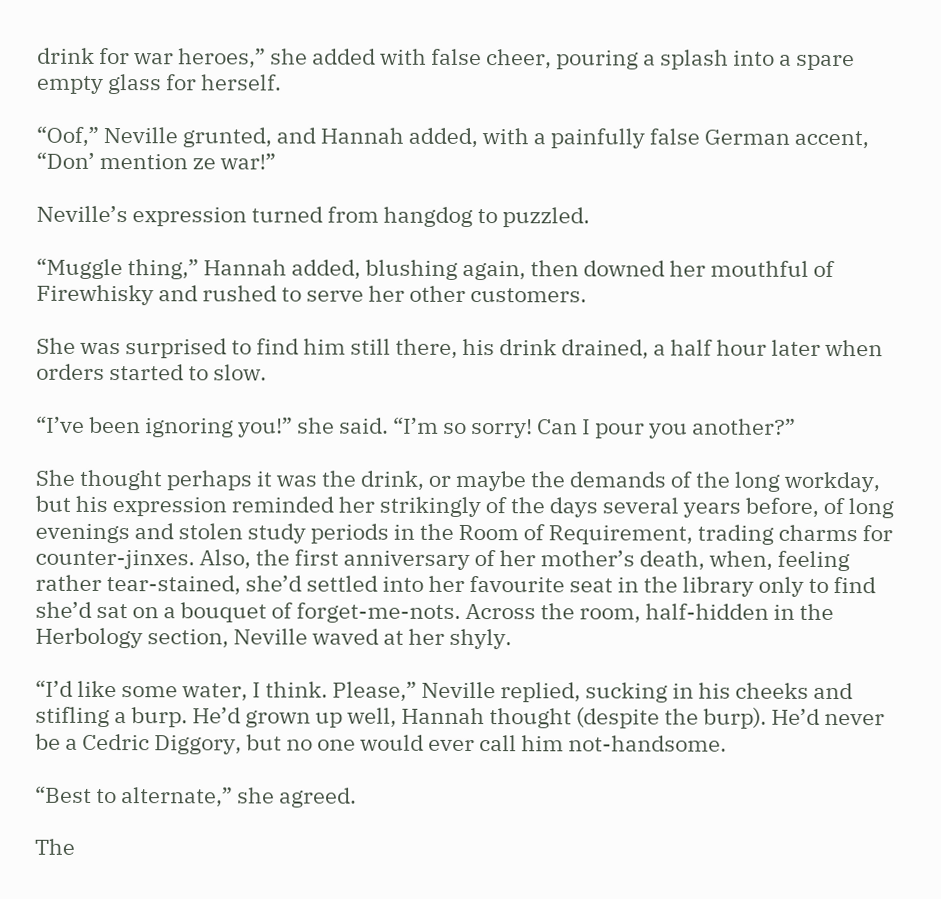drink for war heroes,” she added with false cheer, pouring a splash into a spare empty glass for herself.

“Oof,” Neville grunted, and Hannah added, with a painfully false German accent, “Don’ mention ze war!”

Neville’s expression turned from hangdog to puzzled.

“Muggle thing,” Hannah added, blushing again, then downed her mouthful of Firewhisky and rushed to serve her other customers.

She was surprised to find him still there, his drink drained, a half hour later when orders started to slow.

“I’ve been ignoring you!” she said. “I’m so sorry! Can I pour you another?”

She thought perhaps it was the drink, or maybe the demands of the long workday, but his expression reminded her strikingly of the days several years before, of long evenings and stolen study periods in the Room of Requirement, trading charms for counter-jinxes. Also, the first anniversary of her mother’s death, when, feeling rather tear-stained, she’d settled into her favourite seat in the library only to find she’d sat on a bouquet of forget-me-nots. Across the room, half-hidden in the Herbology section, Neville waved at her shyly.

“I’d like some water, I think. Please,” Neville replied, sucking in his cheeks and stifling a burp. He’d grown up well, Hannah thought (despite the burp). He’d never be a Cedric Diggory, but no one would ever call him not-handsome.

“Best to alternate,” she agreed.

The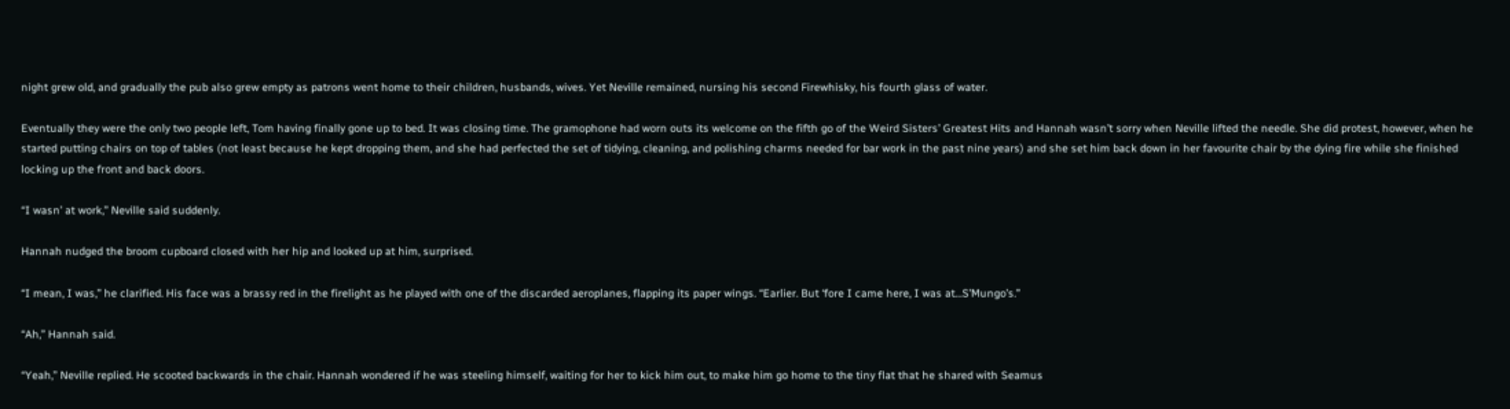night grew old, and gradually the pub also grew empty as patrons went home to their children, husbands, wives. Yet Neville remained, nursing his second Firewhisky, his fourth glass of water.

Eventually they were the only two people left, Tom having finally gone up to bed. It was closing time. The gramophone had worn outs its welcome on the fifth go of the Weird Sisters’ Greatest Hits and Hannah wasn’t sorry when Neville lifted the needle. She did protest, however, when he started putting chairs on top of tables (not least because he kept dropping them, and she had perfected the set of tidying, cleaning, and polishing charms needed for bar work in the past nine years) and she set him back down in her favourite chair by the dying fire while she finished locking up the front and back doors.

“I wasn’ at work,” Neville said suddenly.

Hannah nudged the broom cupboard closed with her hip and looked up at him, surprised.

“I mean, I was,” he clarified. His face was a brassy red in the firelight as he played with one of the discarded aeroplanes, flapping its paper wings. “Earlier. But ‘fore I came here, I was at…S’Mungo’s.”

“Ah,” Hannah said.

“Yeah,” Neville replied. He scooted backwards in the chair. Hannah wondered if he was steeling himself, waiting for her to kick him out, to make him go home to the tiny flat that he shared with Seamus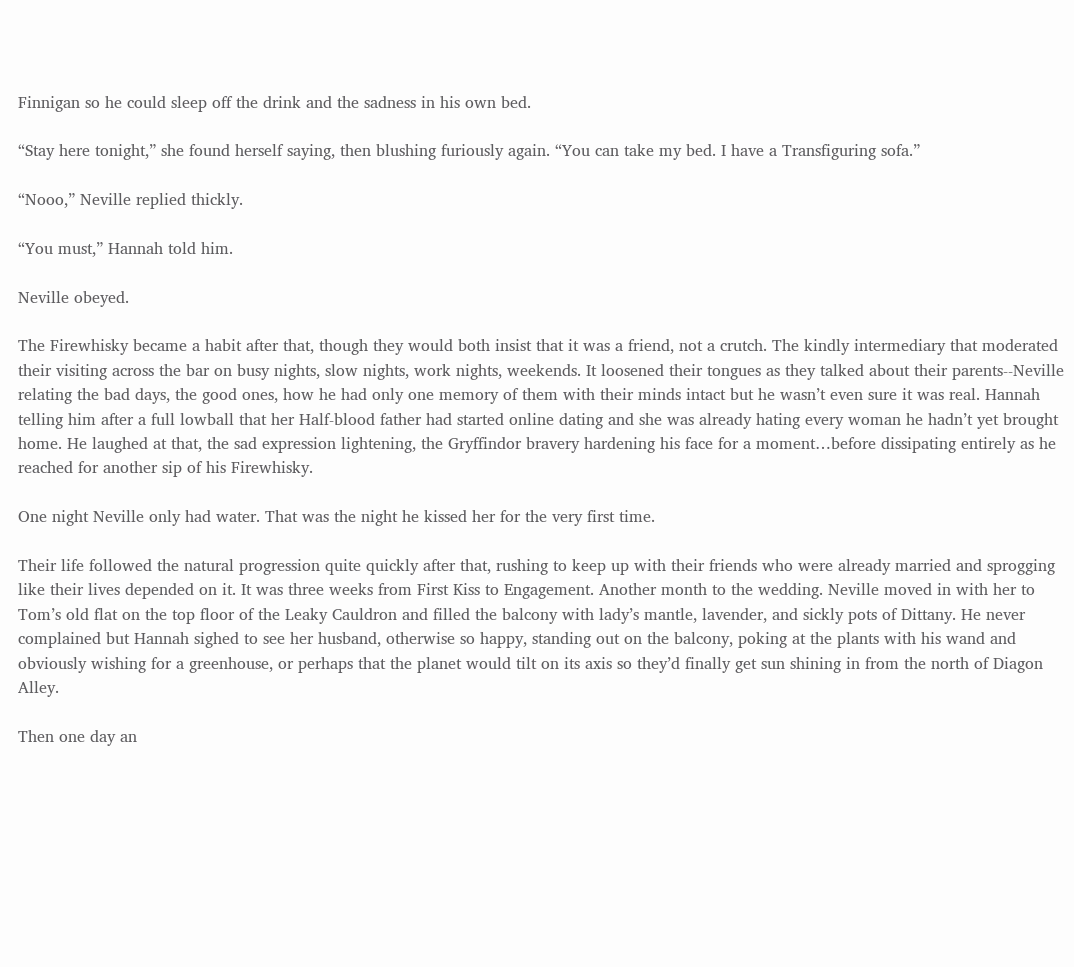Finnigan so he could sleep off the drink and the sadness in his own bed.

“Stay here tonight,” she found herself saying, then blushing furiously again. “You can take my bed. I have a Transfiguring sofa.”

“Nooo,” Neville replied thickly.

“You must,” Hannah told him.

Neville obeyed.

The Firewhisky became a habit after that, though they would both insist that it was a friend, not a crutch. The kindly intermediary that moderated their visiting across the bar on busy nights, slow nights, work nights, weekends. It loosened their tongues as they talked about their parents--Neville relating the bad days, the good ones, how he had only one memory of them with their minds intact but he wasn’t even sure it was real. Hannah telling him after a full lowball that her Half-blood father had started online dating and she was already hating every woman he hadn’t yet brought home. He laughed at that, the sad expression lightening, the Gryffindor bravery hardening his face for a moment…before dissipating entirely as he reached for another sip of his Firewhisky.

One night Neville only had water. That was the night he kissed her for the very first time.

Their life followed the natural progression quite quickly after that, rushing to keep up with their friends who were already married and sprogging like their lives depended on it. It was three weeks from First Kiss to Engagement. Another month to the wedding. Neville moved in with her to Tom’s old flat on the top floor of the Leaky Cauldron and filled the balcony with lady’s mantle, lavender, and sickly pots of Dittany. He never complained but Hannah sighed to see her husband, otherwise so happy, standing out on the balcony, poking at the plants with his wand and obviously wishing for a greenhouse, or perhaps that the planet would tilt on its axis so they’d finally get sun shining in from the north of Diagon Alley.

Then one day an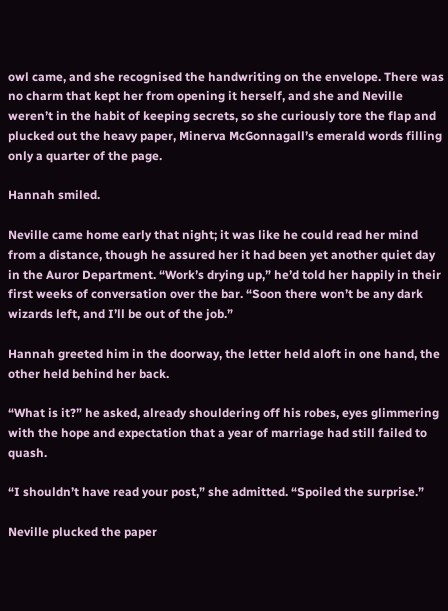owl came, and she recognised the handwriting on the envelope. There was no charm that kept her from opening it herself, and she and Neville weren’t in the habit of keeping secrets, so she curiously tore the flap and plucked out the heavy paper, Minerva McGonnagall’s emerald words filling only a quarter of the page.

Hannah smiled.

Neville came home early that night; it was like he could read her mind from a distance, though he assured her it had been yet another quiet day in the Auror Department. “Work’s drying up,” he’d told her happily in their first weeks of conversation over the bar. “Soon there won’t be any dark wizards left, and I’ll be out of the job.”

Hannah greeted him in the doorway, the letter held aloft in one hand, the other held behind her back.

“What is it?” he asked, already shouldering off his robes, eyes glimmering with the hope and expectation that a year of marriage had still failed to quash.

“I shouldn’t have read your post,” she admitted. “Spoiled the surprise.”

Neville plucked the paper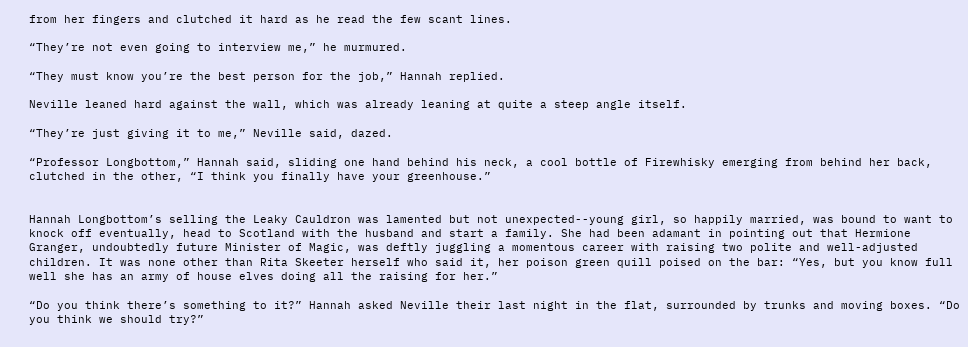from her fingers and clutched it hard as he read the few scant lines.

“They’re not even going to interview me,” he murmured.

“They must know you’re the best person for the job,” Hannah replied.

Neville leaned hard against the wall, which was already leaning at quite a steep angle itself.

“They’re just giving it to me,” Neville said, dazed.

“Professor Longbottom,” Hannah said, sliding one hand behind his neck, a cool bottle of Firewhisky emerging from behind her back, clutched in the other, “I think you finally have your greenhouse.”


Hannah Longbottom’s selling the Leaky Cauldron was lamented but not unexpected--young girl, so happily married, was bound to want to knock off eventually, head to Scotland with the husband and start a family. She had been adamant in pointing out that Hermione Granger, undoubtedly future Minister of Magic, was deftly juggling a momentous career with raising two polite and well-adjusted children. It was none other than Rita Skeeter herself who said it, her poison green quill poised on the bar: “Yes, but you know full well she has an army of house elves doing all the raising for her.”

“Do you think there’s something to it?” Hannah asked Neville their last night in the flat, surrounded by trunks and moving boxes. “Do you think we should try?”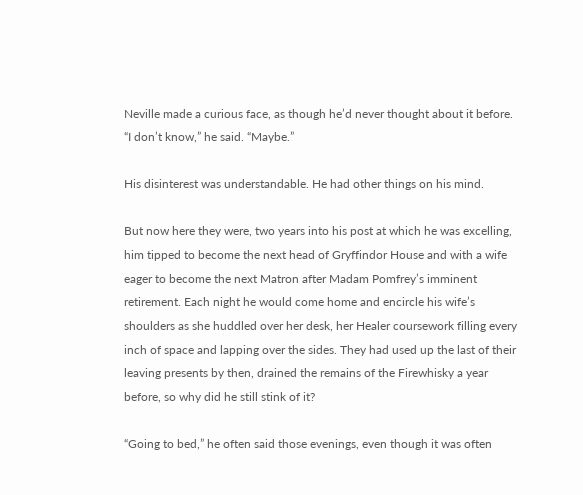Neville made a curious face, as though he’d never thought about it before. “I don’t know,” he said. “Maybe.”

His disinterest was understandable. He had other things on his mind.

But now here they were, two years into his post at which he was excelling, him tipped to become the next head of Gryffindor House and with a wife eager to become the next Matron after Madam Pomfrey’s imminent retirement. Each night he would come home and encircle his wife’s shoulders as she huddled over her desk, her Healer coursework filling every inch of space and lapping over the sides. They had used up the last of their leaving presents by then, drained the remains of the Firewhisky a year before, so why did he still stink of it?

“Going to bed,” he often said those evenings, even though it was often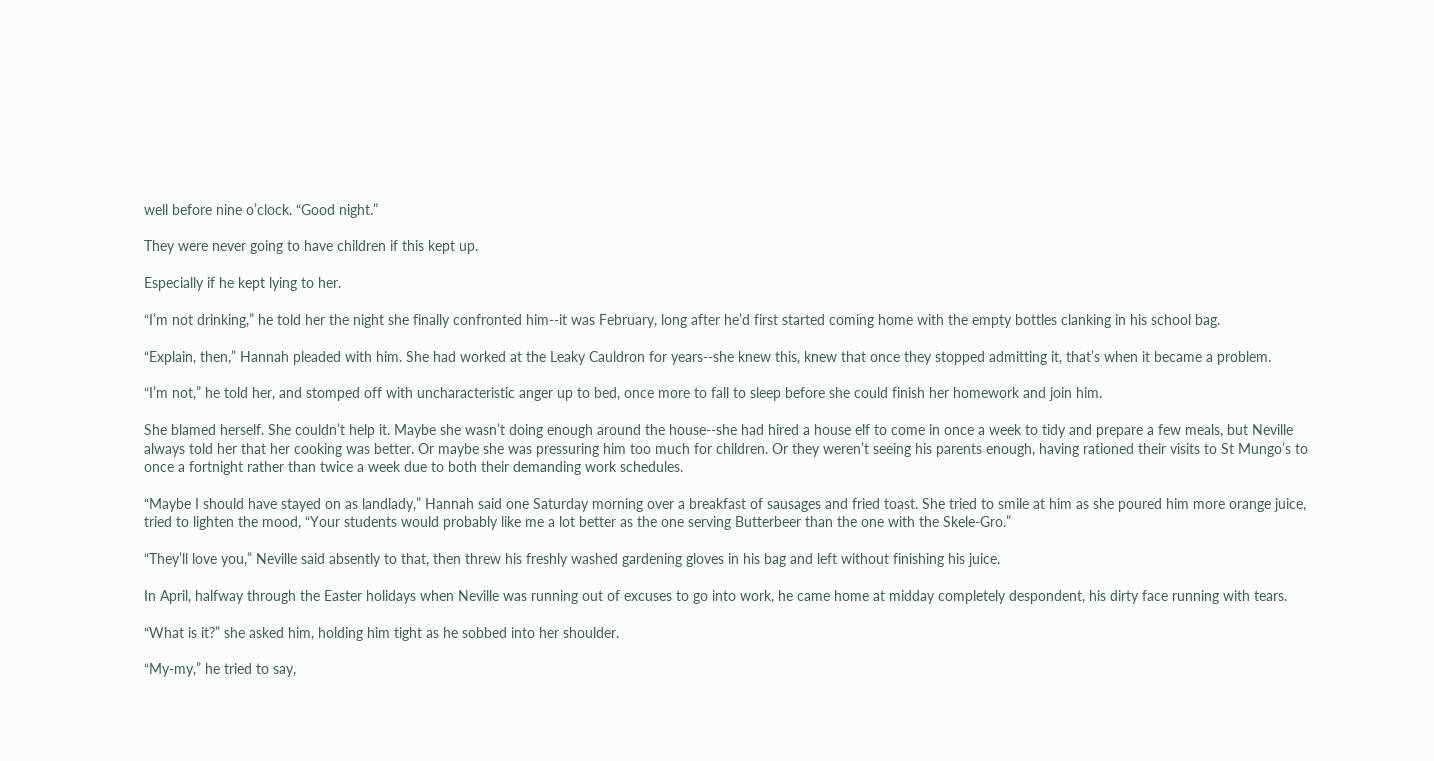well before nine o’clock. “Good night.”

They were never going to have children if this kept up.

Especially if he kept lying to her.

“I’m not drinking,” he told her the night she finally confronted him--it was February, long after he’d first started coming home with the empty bottles clanking in his school bag.

“Explain, then,” Hannah pleaded with him. She had worked at the Leaky Cauldron for years--she knew this, knew that once they stopped admitting it, that’s when it became a problem.

“I’m not,” he told her, and stomped off with uncharacteristic anger up to bed, once more to fall to sleep before she could finish her homework and join him.

She blamed herself. She couldn’t help it. Maybe she wasn’t doing enough around the house--she had hired a house elf to come in once a week to tidy and prepare a few meals, but Neville always told her that her cooking was better. Or maybe she was pressuring him too much for children. Or they weren’t seeing his parents enough, having rationed their visits to St Mungo’s to once a fortnight rather than twice a week due to both their demanding work schedules.

“Maybe I should have stayed on as landlady,” Hannah said one Saturday morning over a breakfast of sausages and fried toast. She tried to smile at him as she poured him more orange juice, tried to lighten the mood, “Your students would probably like me a lot better as the one serving Butterbeer than the one with the Skele-Gro.”

“They’ll love you,” Neville said absently to that, then threw his freshly washed gardening gloves in his bag and left without finishing his juice.

In April, halfway through the Easter holidays when Neville was running out of excuses to go into work, he came home at midday completely despondent, his dirty face running with tears.

“What is it?” she asked him, holding him tight as he sobbed into her shoulder.

“My-my,” he tried to say,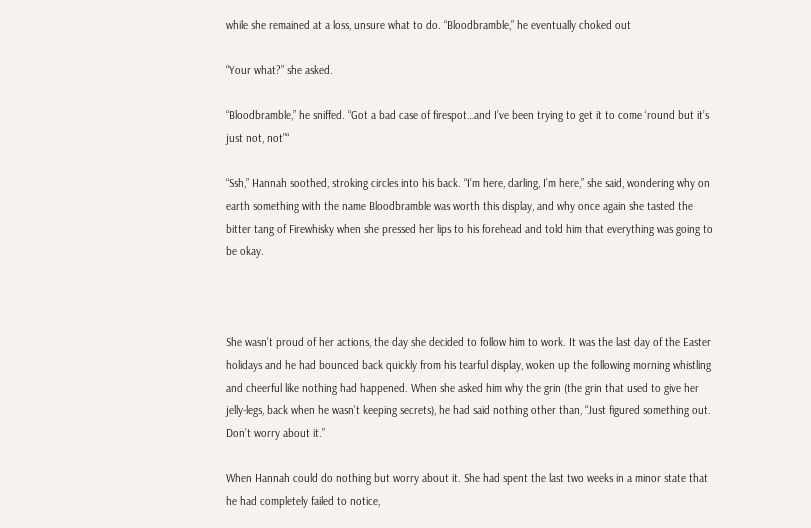while she remained at a loss, unsure what to do. “Bloodbramble,” he eventually choked out

“Your what?” she asked.

“Bloodbramble,” he sniffed. “Got a bad case of firespot…and I’ve been trying to get it to come ‘round but it’s just not, not”“

“Ssh,” Hannah soothed, stroking circles into his back. “I’m here, darling, I’m here,” she said, wondering why on earth something with the name Bloodbramble was worth this display, and why once again she tasted the bitter tang of Firewhisky when she pressed her lips to his forehead and told him that everything was going to be okay.



She wasn’t proud of her actions, the day she decided to follow him to work. It was the last day of the Easter holidays and he had bounced back quickly from his tearful display, woken up the following morning whistling and cheerful like nothing had happened. When she asked him why the grin (the grin that used to give her jelly-legs, back when he wasn’t keeping secrets), he had said nothing other than, “Just figured something out. Don’t worry about it.”

When Hannah could do nothing but worry about it. She had spent the last two weeks in a minor state that he had completely failed to notice,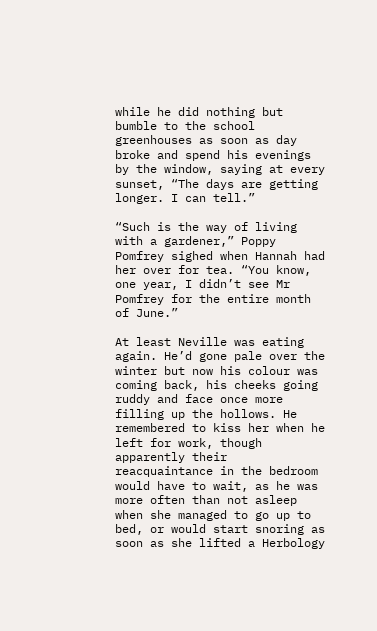while he did nothing but bumble to the school greenhouses as soon as day broke and spend his evenings by the window, saying at every sunset, “The days are getting longer. I can tell.”

“Such is the way of living with a gardener,” Poppy Pomfrey sighed when Hannah had her over for tea. “You know, one year, I didn’t see Mr Pomfrey for the entire month of June.”

At least Neville was eating again. He’d gone pale over the winter but now his colour was coming back, his cheeks going ruddy and face once more filling up the hollows. He remembered to kiss her when he left for work, though apparently their reacquaintance in the bedroom would have to wait, as he was more often than not asleep when she managed to go up to bed, or would start snoring as soon as she lifted a Herbology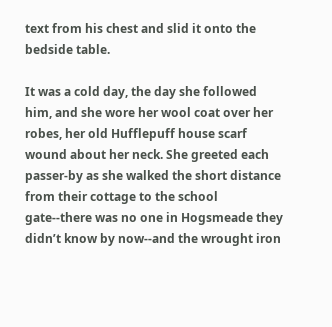text from his chest and slid it onto the bedside table.

It was a cold day, the day she followed him, and she wore her wool coat over her robes, her old Hufflepuff house scarf wound about her neck. She greeted each passer-by as she walked the short distance from their cottage to the school gate--there was no one in Hogsmeade they didn’t know by now--and the wrought iron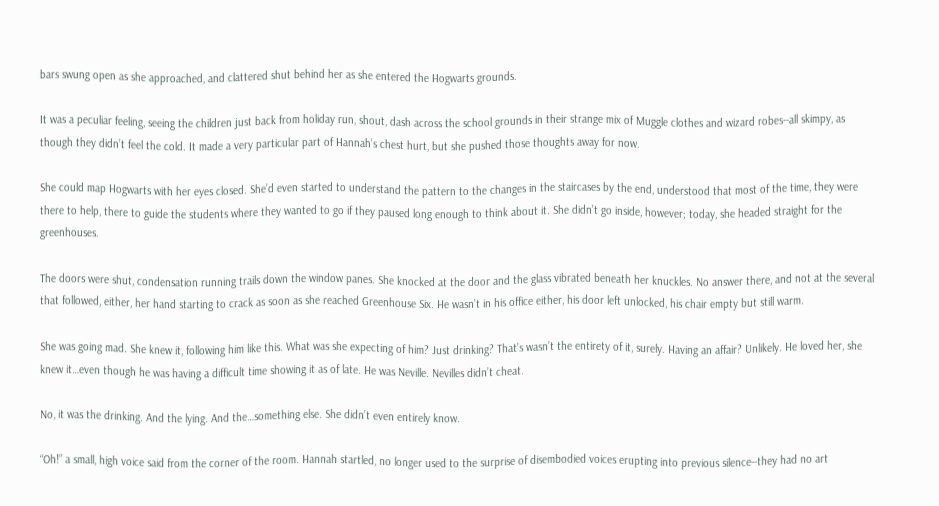bars swung open as she approached, and clattered shut behind her as she entered the Hogwarts grounds.

It was a peculiar feeling, seeing the children just back from holiday run, shout, dash across the school grounds in their strange mix of Muggle clothes and wizard robes--all skimpy, as though they didn’t feel the cold. It made a very particular part of Hannah’s chest hurt, but she pushed those thoughts away for now.

She could map Hogwarts with her eyes closed. She’d even started to understand the pattern to the changes in the staircases by the end, understood that most of the time, they were there to help, there to guide the students where they wanted to go if they paused long enough to think about it. She didn’t go inside, however; today, she headed straight for the greenhouses.

The doors were shut, condensation running trails down the window panes. She knocked at the door and the glass vibrated beneath her knuckles. No answer there, and not at the several that followed, either, her hand starting to crack as soon as she reached Greenhouse Six. He wasn’t in his office either, his door left unlocked, his chair empty but still warm.

She was going mad. She knew it, following him like this. What was she expecting of him? Just drinking? That’s wasn’t the entirety of it, surely. Having an affair? Unlikely. He loved her, she knew it…even though he was having a difficult time showing it as of late. He was Neville. Nevilles didn’t cheat.

No, it was the drinking. And the lying. And the…something else. She didn’t even entirely know.

“Oh!” a small, high voice said from the corner of the room. Hannah startled, no longer used to the surprise of disembodied voices erupting into previous silence--they had no art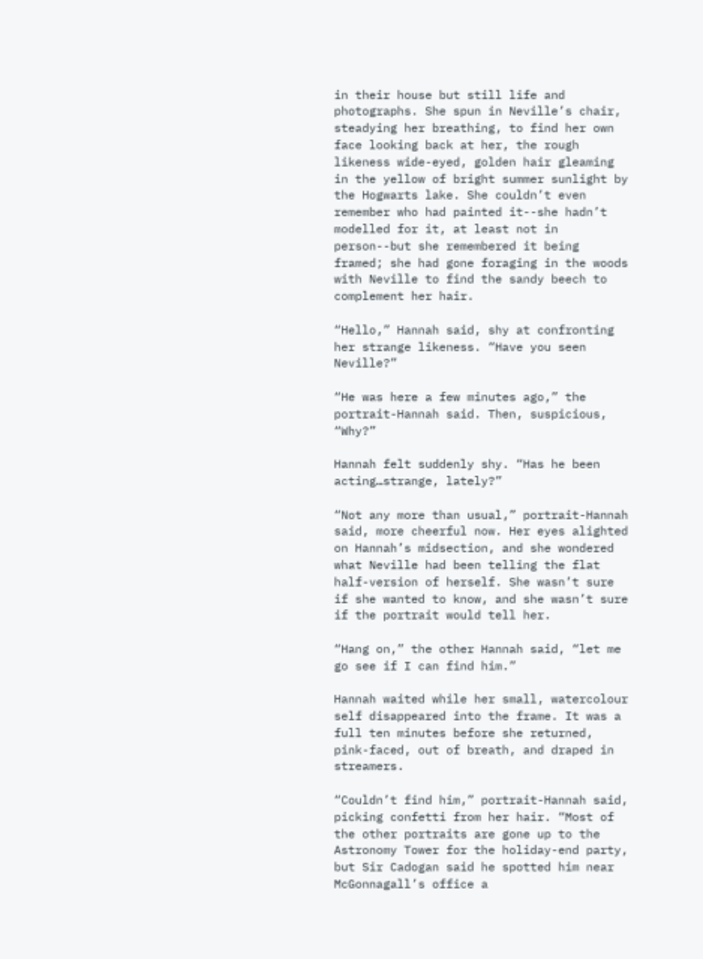in their house but still life and photographs. She spun in Neville’s chair, steadying her breathing, to find her own face looking back at her, the rough likeness wide-eyed, golden hair gleaming in the yellow of bright summer sunlight by the Hogwarts lake. She couldn’t even remember who had painted it--she hadn’t modelled for it, at least not in person--but she remembered it being framed; she had gone foraging in the woods with Neville to find the sandy beech to complement her hair.

“Hello,” Hannah said, shy at confronting her strange likeness. “Have you seen Neville?”

“He was here a few minutes ago,” the portrait-Hannah said. Then, suspicious, “Why?”

Hannah felt suddenly shy. “Has he been acting…strange, lately?”

“Not any more than usual,” portrait-Hannah said, more cheerful now. Her eyes alighted on Hannah’s midsection, and she wondered what Neville had been telling the flat half-version of herself. She wasn’t sure if she wanted to know, and she wasn’t sure if the portrait would tell her.

“Hang on,” the other Hannah said, “let me go see if I can find him.”

Hannah waited while her small, watercolour self disappeared into the frame. It was a full ten minutes before she returned, pink-faced, out of breath, and draped in streamers.

“Couldn’t find him,” portrait-Hannah said, picking confetti from her hair. “Most of the other portraits are gone up to the Astronomy Tower for the holiday-end party, but Sir Cadogan said he spotted him near McGonnagall’s office a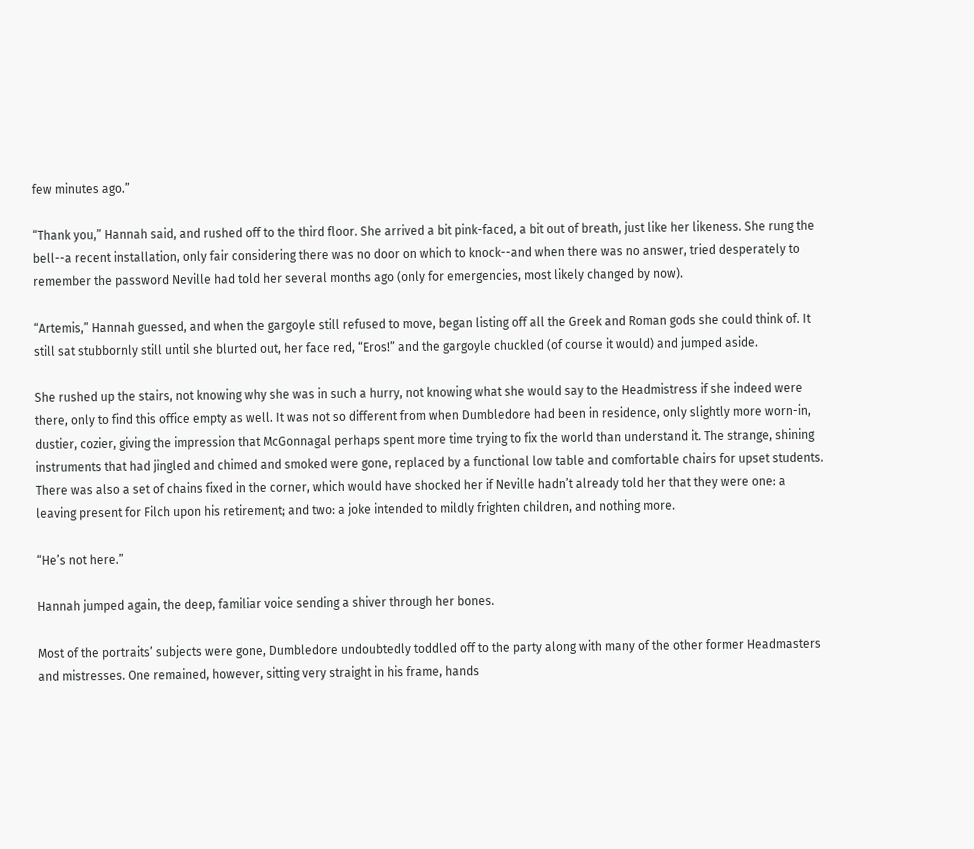few minutes ago.”

“Thank you,” Hannah said, and rushed off to the third floor. She arrived a bit pink-faced, a bit out of breath, just like her likeness. She rung the bell--a recent installation, only fair considering there was no door on which to knock--and when there was no answer, tried desperately to remember the password Neville had told her several months ago (only for emergencies, most likely changed by now).

“Artemis,” Hannah guessed, and when the gargoyle still refused to move, began listing off all the Greek and Roman gods she could think of. It still sat stubbornly still until she blurted out, her face red, “Eros!” and the gargoyle chuckled (of course it would) and jumped aside.

She rushed up the stairs, not knowing why she was in such a hurry, not knowing what she would say to the Headmistress if she indeed were there, only to find this office empty as well. It was not so different from when Dumbledore had been in residence, only slightly more worn-in, dustier, cozier, giving the impression that McGonnagal perhaps spent more time trying to fix the world than understand it. The strange, shining instruments that had jingled and chimed and smoked were gone, replaced by a functional low table and comfortable chairs for upset students. There was also a set of chains fixed in the corner, which would have shocked her if Neville hadn’t already told her that they were one: a leaving present for Filch upon his retirement; and two: a joke intended to mildly frighten children, and nothing more.

“He’s not here.”

Hannah jumped again, the deep, familiar voice sending a shiver through her bones.

Most of the portraits’ subjects were gone, Dumbledore undoubtedly toddled off to the party along with many of the other former Headmasters and mistresses. One remained, however, sitting very straight in his frame, hands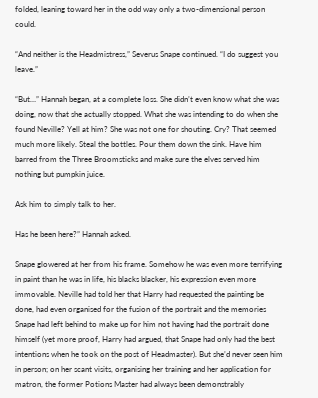folded, leaning toward her in the odd way only a two-dimensional person could.

“And neither is the Headmistress,” Severus Snape continued. “I do suggest you leave.”

“But…” Hannah began, at a complete loss. She didn’t even know what she was doing, now that she actually stopped. What she was intending to do when she found Neville? Yell at him? She was not one for shouting. Cry? That seemed much more likely. Steal the bottles. Pour them down the sink. Have him barred from the Three Broomsticks and make sure the elves served him nothing but pumpkin juice.

Ask him to simply talk to her.

Has he been here?” Hannah asked.

Snape glowered at her from his frame. Somehow he was even more terrifying in paint than he was in life, his blacks blacker, his expression even more immovable. Neville had told her that Harry had requested the painting be done, had even organised for the fusion of the portrait and the memories Snape had left behind to make up for him not having had the portrait done himself (yet more proof, Harry had argued, that Snape had only had the best intentions when he took on the post of Headmaster). But she’d never seen him in person; on her scant visits, organising her training and her application for matron, the former Potions Master had always been demonstrably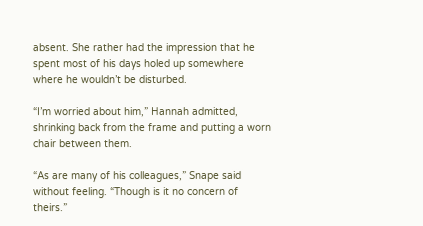absent. She rather had the impression that he spent most of his days holed up somewhere where he wouldn’t be disturbed.

“I’m worried about him,” Hannah admitted, shrinking back from the frame and putting a worn chair between them.

“As are many of his colleagues,” Snape said without feeling. “Though is it no concern of theirs.”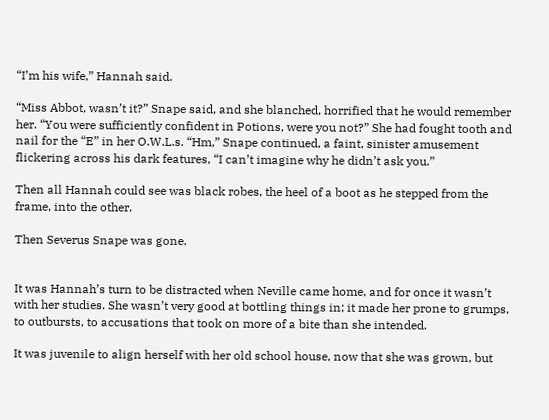“I’m his wife,” Hannah said.

“Miss Abbot, wasn’t it?” Snape said, and she blanched, horrified that he would remember her. “You were sufficiently confident in Potions, were you not?” She had fought tooth and nail for the “E” in her O.W.L.s. “Hm,” Snape continued, a faint, sinister amusement flickering across his dark features, “I can’t imagine why he didn’t ask you.”

Then all Hannah could see was black robes, the heel of a boot as he stepped from the frame, into the other.

Then Severus Snape was gone.


It was Hannah’s turn to be distracted when Neville came home, and for once it wasn’t with her studies. She wasn’t very good at bottling things in; it made her prone to grumps, to outbursts, to accusations that took on more of a bite than she intended.

It was juvenile to align herself with her old school house, now that she was grown, but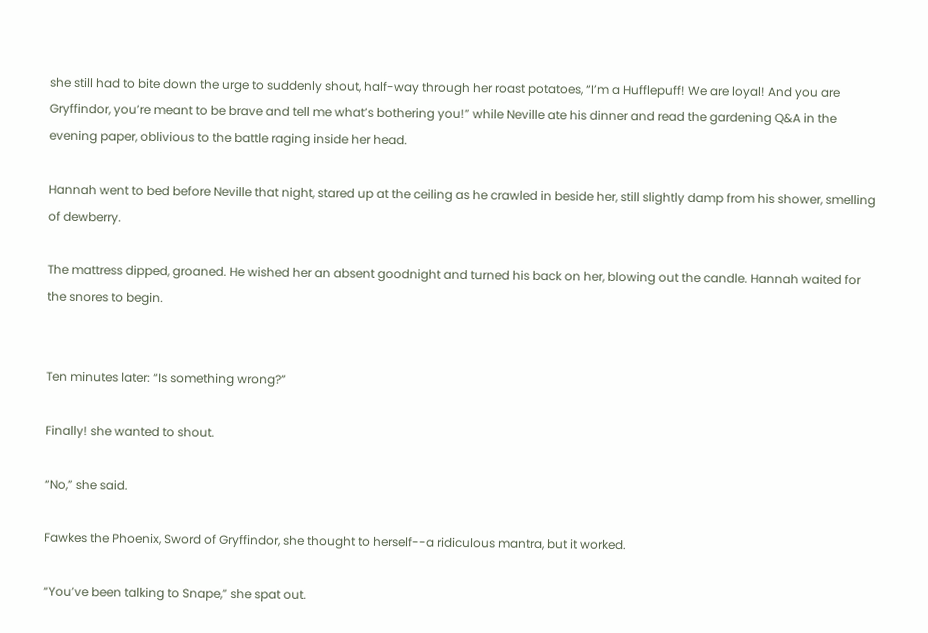she still had to bite down the urge to suddenly shout, half-way through her roast potatoes, “I’m a Hufflepuff! We are loyal! And you are Gryffindor, you’re meant to be brave and tell me what’s bothering you!” while Neville ate his dinner and read the gardening Q&A in the evening paper, oblivious to the battle raging inside her head.

Hannah went to bed before Neville that night, stared up at the ceiling as he crawled in beside her, still slightly damp from his shower, smelling of dewberry.

The mattress dipped, groaned. He wished her an absent goodnight and turned his back on her, blowing out the candle. Hannah waited for the snores to begin.


Ten minutes later: “Is something wrong?”

Finally! she wanted to shout.

“No,” she said.

Fawkes the Phoenix, Sword of Gryffindor, she thought to herself--a ridiculous mantra, but it worked.

“You’ve been talking to Snape,” she spat out.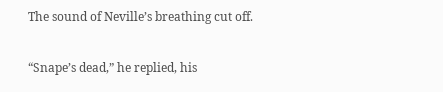The sound of Neville’s breathing cut off.

“Snape’s dead,” he replied, his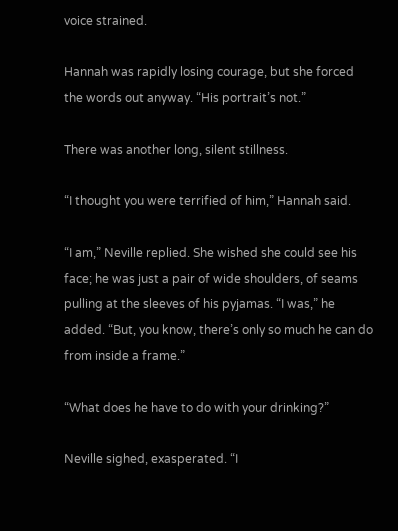voice strained.

Hannah was rapidly losing courage, but she forced the words out anyway. “His portrait’s not.”

There was another long, silent stillness.

“I thought you were terrified of him,” Hannah said.

“I am,” Neville replied. She wished she could see his face; he was just a pair of wide shoulders, of seams pulling at the sleeves of his pyjamas. “I was,” he added. “But, you know, there’s only so much he can do from inside a frame.”

“What does he have to do with your drinking?”

Neville sighed, exasperated. “I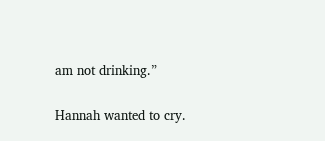am not drinking.”

Hannah wanted to cry.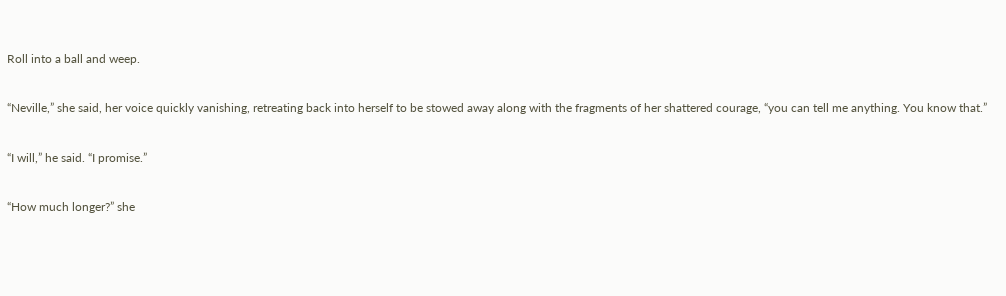Roll into a ball and weep.

“Neville,” she said, her voice quickly vanishing, retreating back into herself to be stowed away along with the fragments of her shattered courage, “you can tell me anything. You know that.”

“I will,” he said. “I promise.”

“How much longer?” she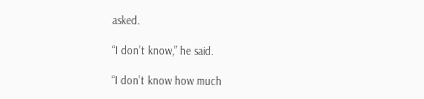asked.

“I don’t know,” he said.

“I don’t know how much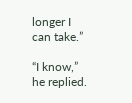longer I can take.”

“I know,” he replied.